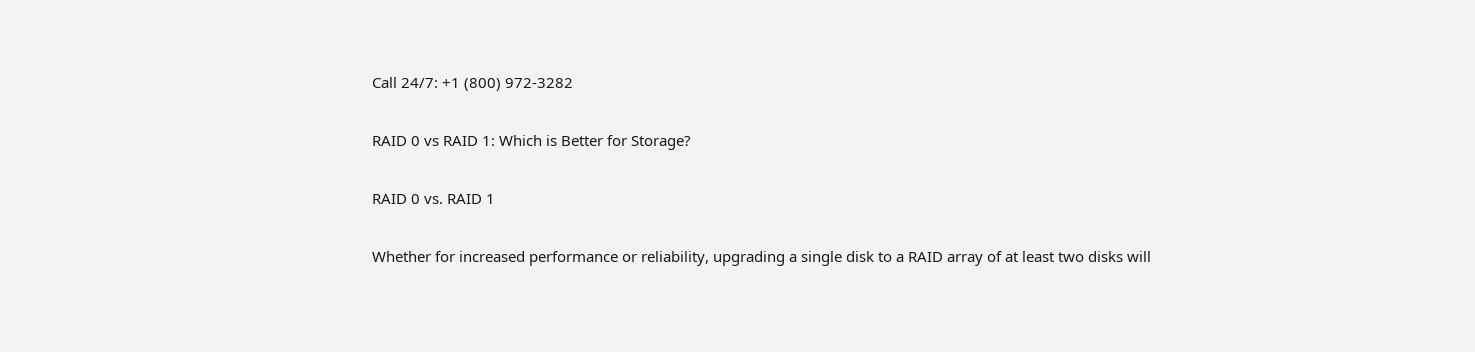Call 24/7: +1 (800) 972-3282

RAID 0 vs RAID 1: Which is Better for Storage?

RAID 0 vs. RAID 1

Whether for increased performance or reliability, upgrading a single disk to a RAID array of at least two disks will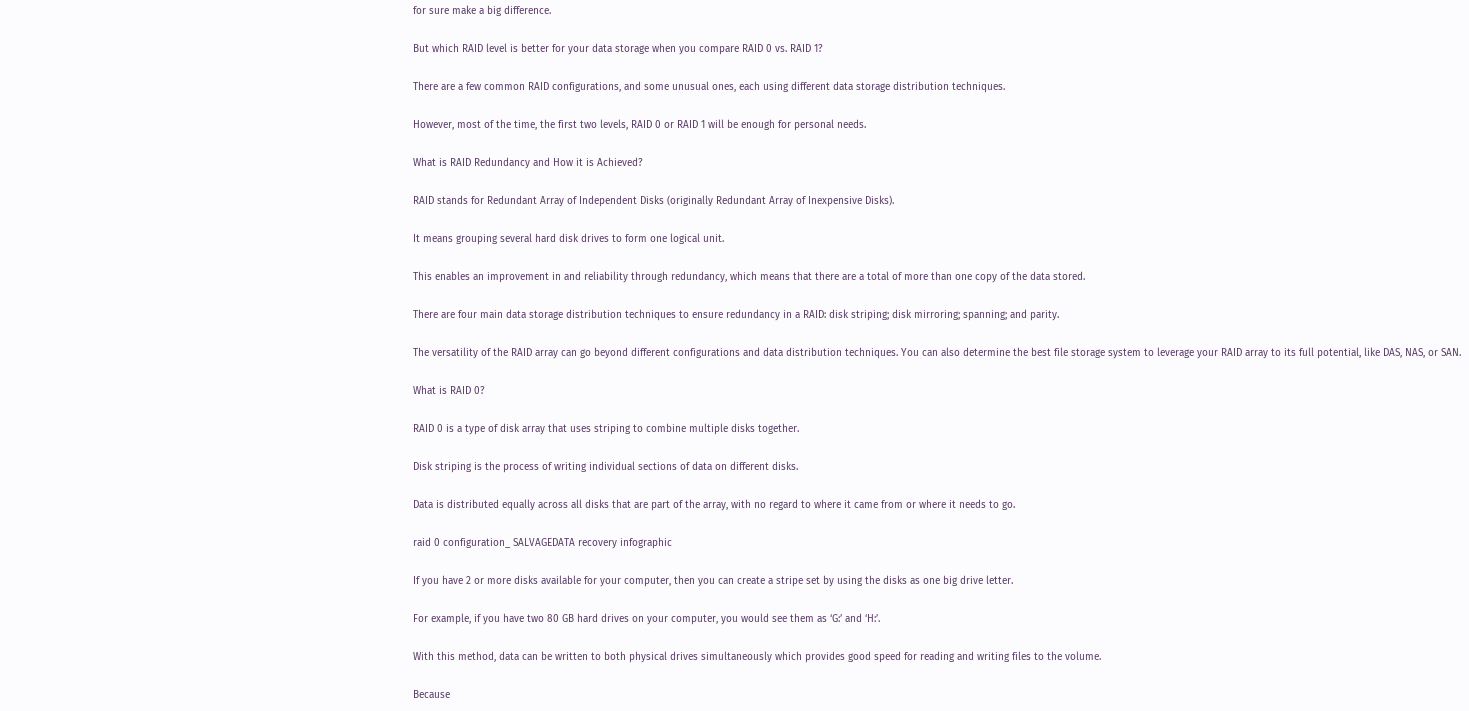for sure make a big difference.

But which RAID level is better for your data storage when you compare RAID 0 vs. RAID 1?

There are a few common RAID configurations, and some unusual ones, each using different data storage distribution techniques.

However, most of the time, the first two levels, RAID 0 or RAID 1 will be enough for personal needs.

What is RAID Redundancy and How it is Achieved?

RAID stands for Redundant Array of Independent Disks (originally Redundant Array of Inexpensive Disks).

It means grouping several hard disk drives to form one logical unit.

This enables an improvement in and reliability through redundancy, which means that there are a total of more than one copy of the data stored.

There are four main data storage distribution techniques to ensure redundancy in a RAID: disk striping; disk mirroring; spanning; and parity.

The versatility of the RAID array can go beyond different configurations and data distribution techniques. You can also determine the best file storage system to leverage your RAID array to its full potential, like DAS, NAS, or SAN.

What is RAID 0?

RAID 0 is a type of disk array that uses striping to combine multiple disks together.

Disk striping is the process of writing individual sections of data on different disks.

Data is distributed equally across all disks that are part of the array, with no regard to where it came from or where it needs to go.

raid 0 configuration_ SALVAGEDATA recovery infographic

If you have 2 or more disks available for your computer, then you can create a stripe set by using the disks as one big drive letter.

For example, if you have two 80 GB hard drives on your computer, you would see them as ‘G:’ and ‘H:’.

With this method, data can be written to both physical drives simultaneously which provides good speed for reading and writing files to the volume.

Because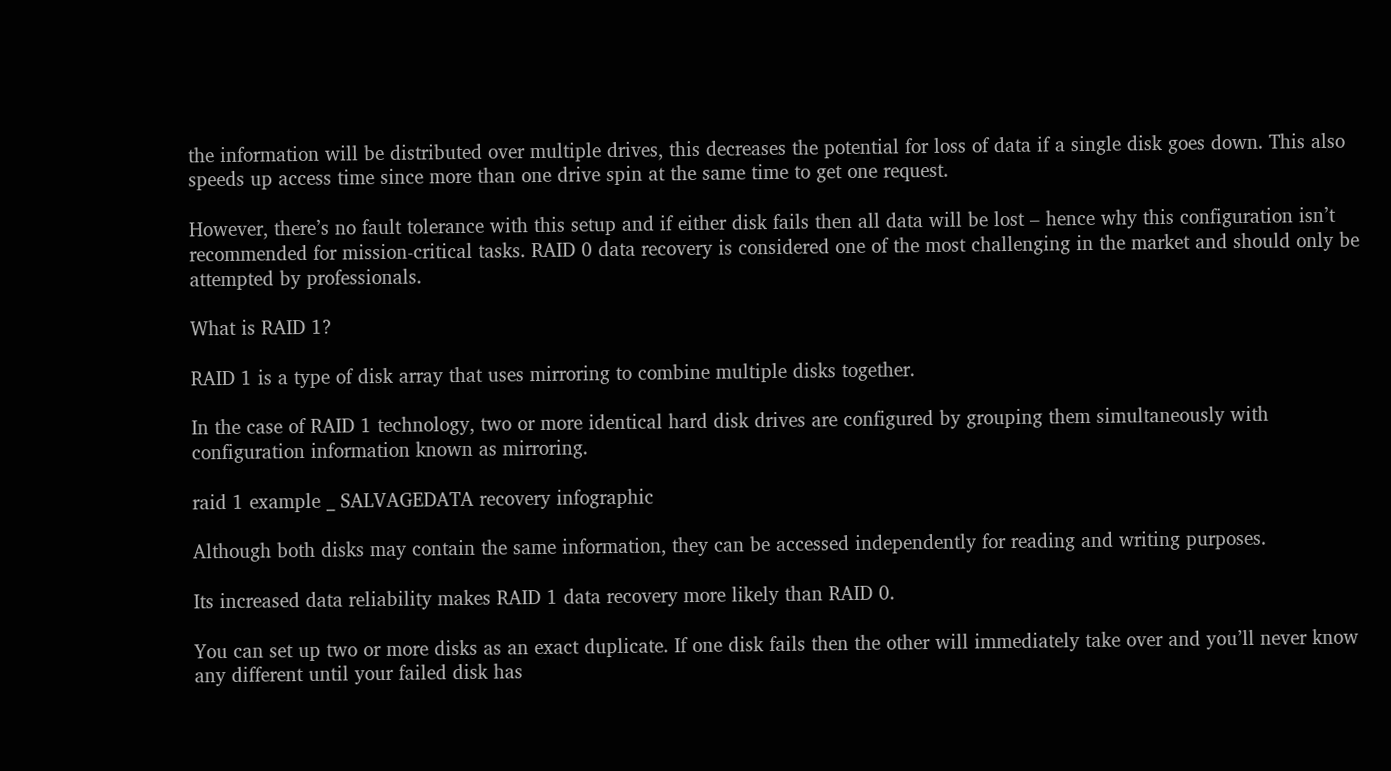the information will be distributed over multiple drives, this decreases the potential for loss of data if a single disk goes down. This also speeds up access time since more than one drive spin at the same time to get one request.

However, there’s no fault tolerance with this setup and if either disk fails then all data will be lost – hence why this configuration isn’t recommended for mission-critical tasks. RAID 0 data recovery is considered one of the most challenging in the market and should only be attempted by professionals.

What is RAID 1?

RAID 1 is a type of disk array that uses mirroring to combine multiple disks together.

In the case of RAID 1 technology, two or more identical hard disk drives are configured by grouping them simultaneously with configuration information known as mirroring.

raid 1 example _ SALVAGEDATA recovery infographic

Although both disks may contain the same information, they can be accessed independently for reading and writing purposes.

Its increased data reliability makes RAID 1 data recovery more likely than RAID 0.

You can set up two or more disks as an exact duplicate. If one disk fails then the other will immediately take over and you’ll never know any different until your failed disk has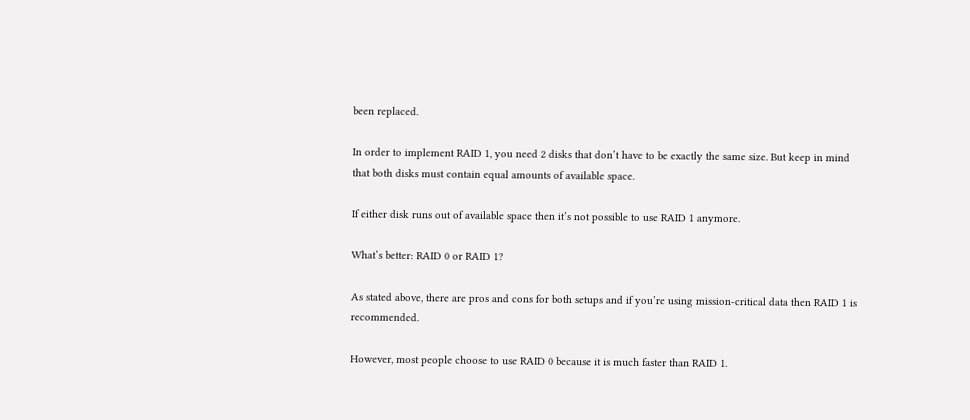been replaced.

In order to implement RAID 1, you need 2 disks that don’t have to be exactly the same size. But keep in mind that both disks must contain equal amounts of available space.

If either disk runs out of available space then it’s not possible to use RAID 1 anymore.

What’s better: RAID 0 or RAID 1?

As stated above, there are pros and cons for both setups and if you’re using mission-critical data then RAID 1 is recommended.

However, most people choose to use RAID 0 because it is much faster than RAID 1.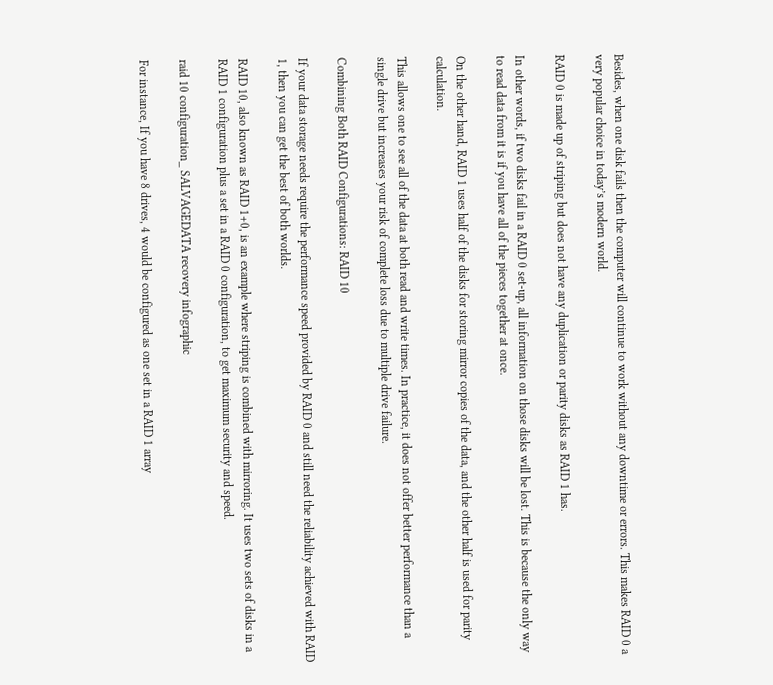Besides, when one disk fails then the computer will continue to work without any downtime or errors. This makes RAID 0 a very popular choice in today’s modern world.

RAID 0 is made up of striping but does not have any duplication or parity disks as RAID 1 has.

In other words, if two disks fail in a RAID 0 set-up, all information on those disks will be lost. This is because the only way to read data from it is if you have all of the pieces together at once.

On the other hand, RAID 1 uses half of the disks for storing mirror copies of the data, and the other half is used for parity calculation.

This allows one to see all of the data at both read and write times. In practice, it does not offer better performance than a single drive but increases your risk of complete loss due to multiple drive failure.

Combining Both RAID Configurations: RAID 10

If your data storage needs require the performance speed provided by RAID 0 and still need the reliability achieved with RAID 1, then you can get the best of both worlds.

RAID 10, also known as RAID 1+0, is an example where striping is combined with mirroring. It uses two sets of disks in a RAID 1 configuration plus a set in a RAID 0 configuration, to get maximum security and speed.

raid 10 configuration_ SALVAGEDATA recovery infographic

For instance, If you have 8 drives, 4 would be configured as one set in a RAID 1 array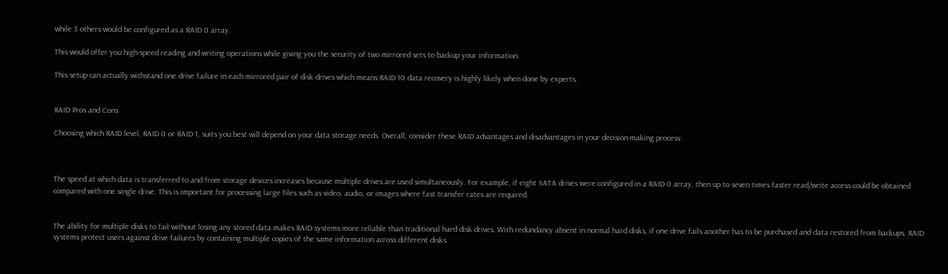while 3 others would be configured as a RAID 0 array.

This would offer you high-speed reading and writing operations while giving you the security of two mirrored sets to backup your information.

This setup can actually withstand one drive failure in each mirrored pair of disk drives which means RAID 10 data recovery is highly likely when done by experts.


RAID Pros and Cons

Choosing which RAID level, RAID 0 or RAID 1, suits you best will depend on your data storage needs. Overall, consider these RAID advantages and disadvantages in your decision-making process:



The speed at which data is transferred to and from storage devices increases because multiple drives are used simultaneously. For example, if eight SATA drives were configured in a RAID 0 array, then up to seven times faster read/write access could be obtained compared with one single drive. This is important for processing large files such as video, audio, or images where fast transfer rates are required.


The ability for multiple disks to fail without losing any stored data makes RAID systems more reliable than traditional hard disk drives. With redundancy absent in normal hard disks, if one drive fails another has to be purchased and data restored from backups. RAID systems protect users against drive failures by containing multiple copies of the same information across different disks.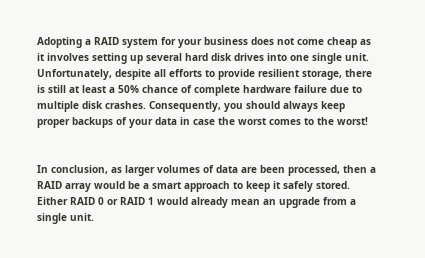Adopting a RAID system for your business does not come cheap as it involves setting up several hard disk drives into one single unit. Unfortunately, despite all efforts to provide resilient storage, there is still at least a 50% chance of complete hardware failure due to multiple disk crashes. Consequently, you should always keep proper backups of your data in case the worst comes to the worst!


In conclusion, as larger volumes of data are been processed, then a RAID array would be a smart approach to keep it safely stored. Either RAID 0 or RAID 1 would already mean an upgrade from a single unit.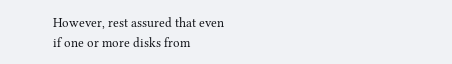However, rest assured that even if one or more disks from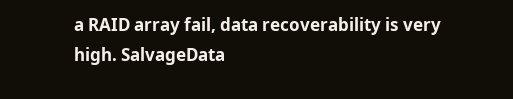a RAID array fail, data recoverability is very high. SalvageData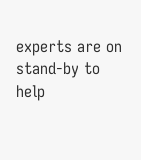experts are on stand-by to help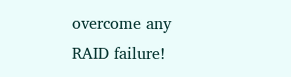overcome any RAID failure!